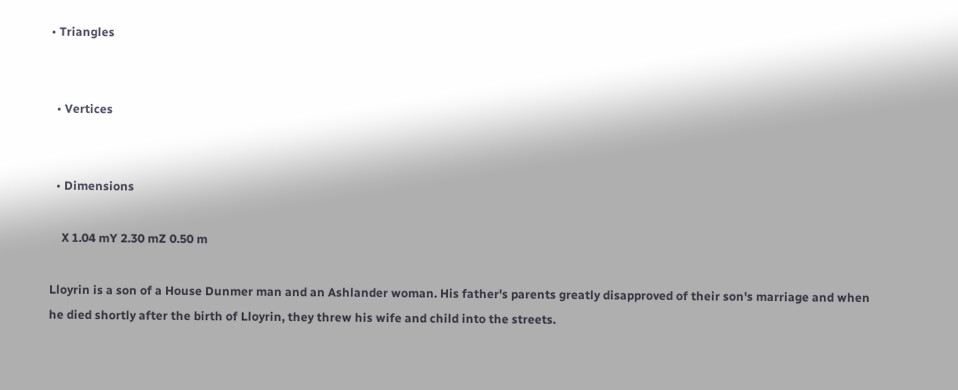• Triangles


  • Vertices


  • Dimensions

    X 1.04 mY 2.30 mZ 0.50 m

Lloyrin is a son of a House Dunmer man and an Ashlander woman. His father's parents greatly disapproved of their son's marriage and when he died shortly after the birth of Lloyrin, they threw his wife and child into the streets.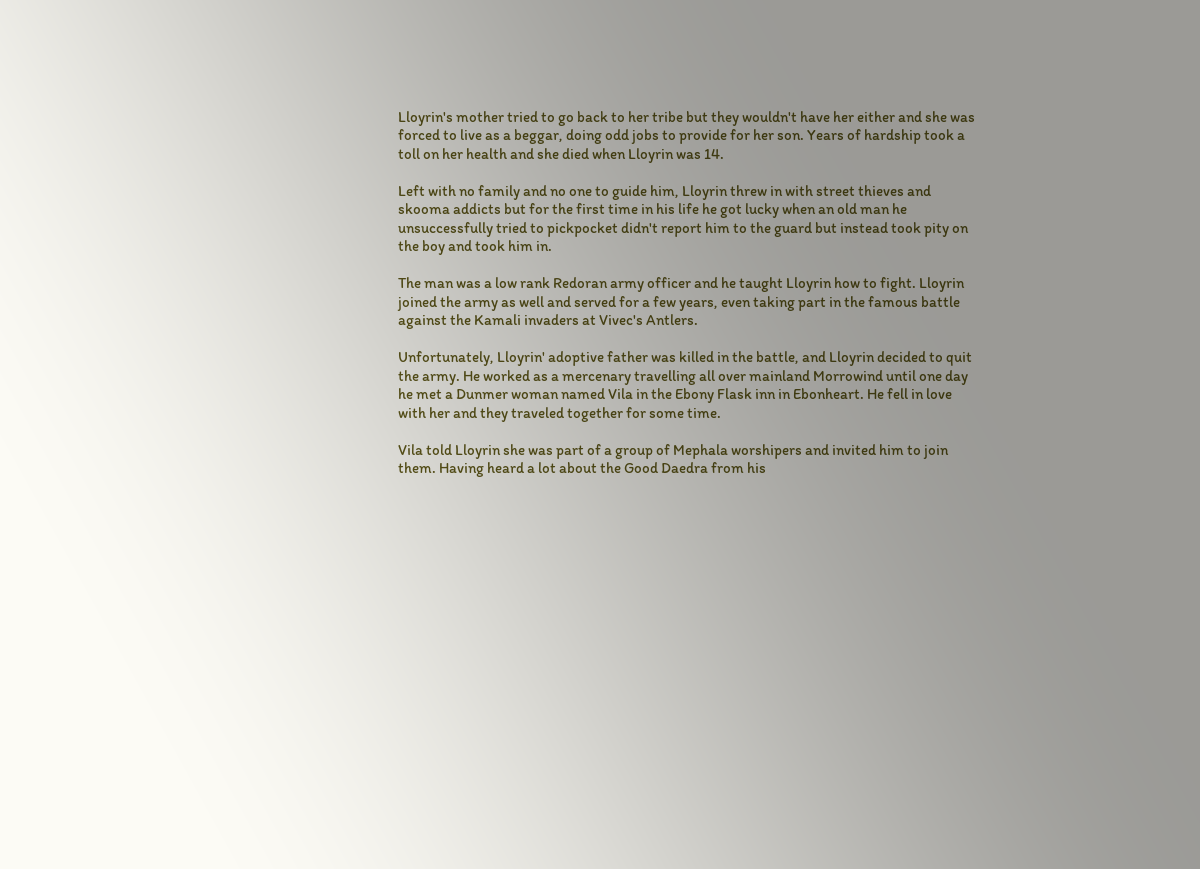Lloyrin's mother tried to go back to her tribe but they wouldn't have her either and she was forced to live as a beggar, doing odd jobs to provide for her son. Years of hardship took a toll on her health and she died when Lloyrin was 14.

Left with no family and no one to guide him, Lloyrin threw in with street thieves and skooma addicts but for the first time in his life he got lucky when an old man he unsuccessfully tried to pickpocket didn't report him to the guard but instead took pity on the boy and took him in.

The man was a low rank Redoran army officer and he taught Lloyrin how to fight. Lloyrin joined the army as well and served for a few years, even taking part in the famous battle against the Kamali invaders at Vivec's Antlers.

Unfortunately, Lloyrin' adoptive father was killed in the battle, and Lloyrin decided to quit the army. He worked as a mercenary travelling all over mainland Morrowind until one day he met a Dunmer woman named Vila in the Ebony Flask inn in Ebonheart. He fell in love with her and they traveled together for some time.

Vila told Lloyrin she was part of a group of Mephala worshipers and invited him to join them. Having heard a lot about the Good Daedra from his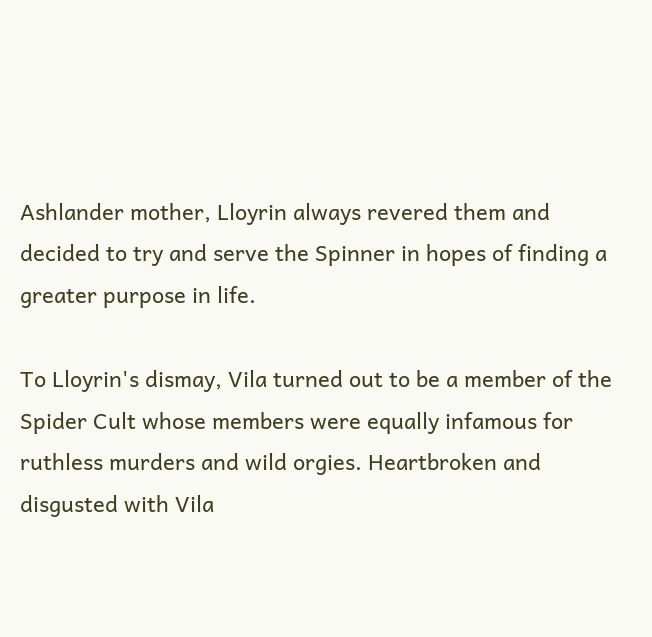Ashlander mother, Lloyrin always revered them and decided to try and serve the Spinner in hopes of finding a greater purpose in life.

To Lloyrin's dismay, Vila turned out to be a member of the Spider Cult whose members were equally infamous for ruthless murders and wild orgies. Heartbroken and disgusted with Vila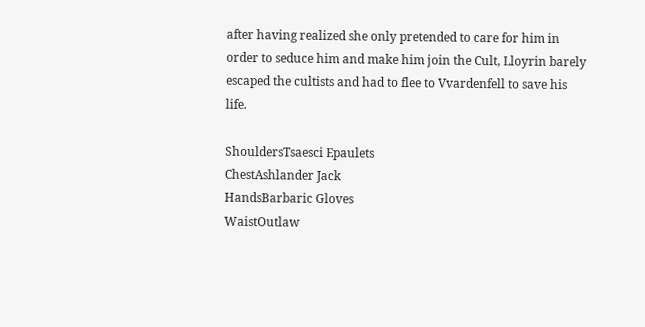after having realized she only pretended to care for him in order to seduce him and make him join the Cult, Lloyrin barely escaped the cultists and had to flee to Vvardenfell to save his life.

ShouldersTsaesci Epaulets
ChestAshlander Jack
HandsBarbaric Gloves
WaistOutlaw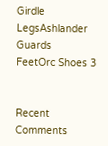Girdle
LegsAshlander Guards
FeetOrc Shoes 3


Recent Comments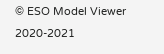© ESO Model Viewer 2020-2021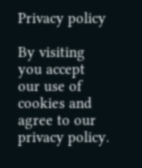Privacy policy

By visiting you accept our use of cookies and agree to our privacy policy.